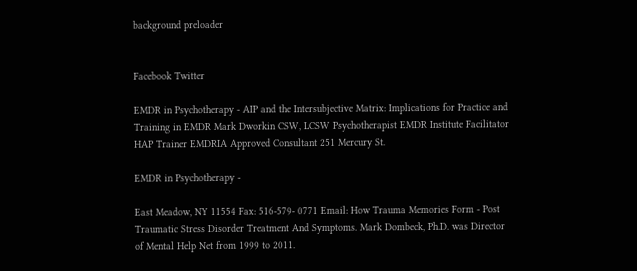background preloader


Facebook Twitter

EMDR in Psychotherapy - AIP and the Intersubjective Matrix: Implications for Practice and Training in EMDR Mark Dworkin CSW, LCSW Psychotherapist EMDR Institute Facilitator HAP Trainer EMDRIA Approved Consultant 251 Mercury St.

EMDR in Psychotherapy -

East Meadow, NY 11554 Fax: 516-579- 0771 Email: How Trauma Memories Form - Post Traumatic Stress Disorder Treatment And Symptoms. Mark Dombeck, Ph.D. was Director of Mental Help Net from 1999 to 2011.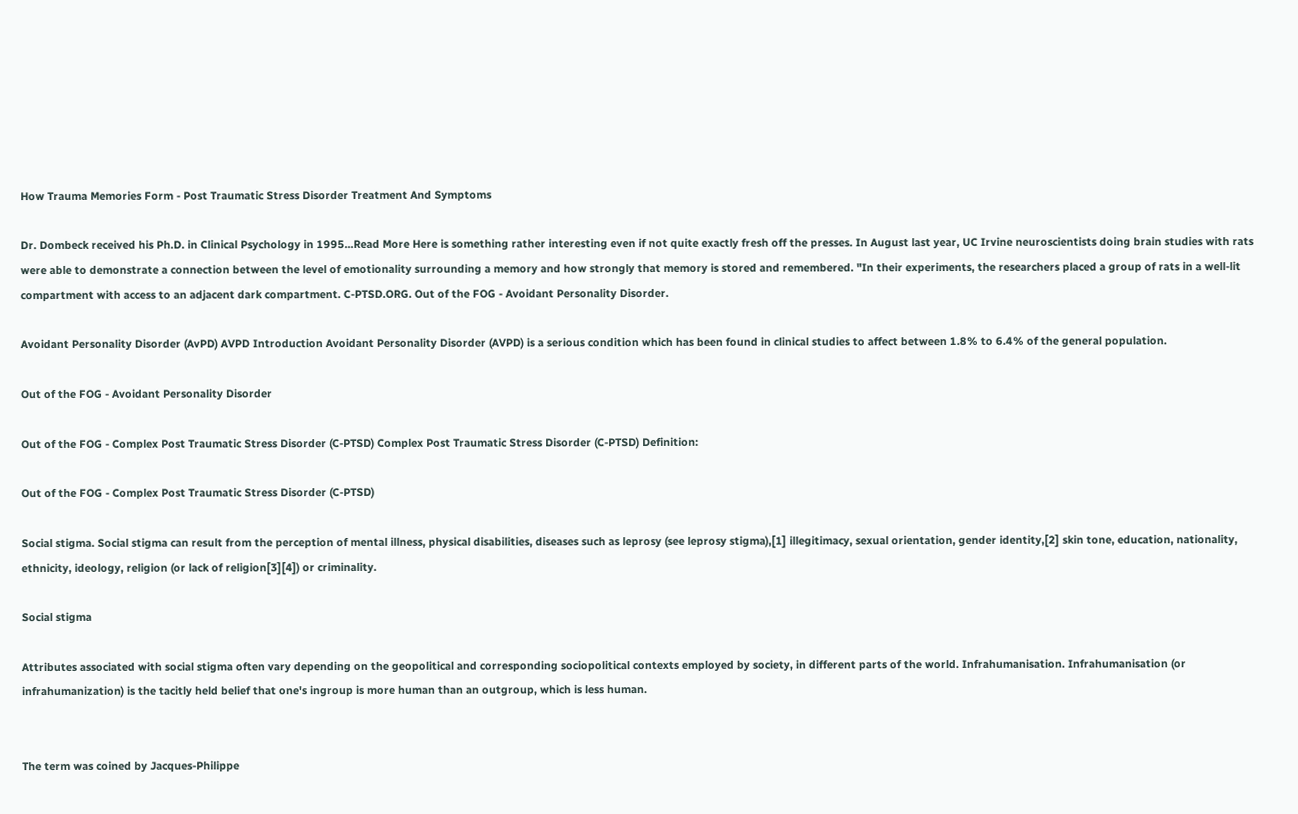How Trauma Memories Form - Post Traumatic Stress Disorder Treatment And Symptoms

Dr. Dombeck received his Ph.D. in Clinical Psychology in 1995...Read More Here is something rather interesting even if not quite exactly fresh off the presses. In August last year, UC Irvine neuroscientists doing brain studies with rats were able to demonstrate a connection between the level of emotionality surrounding a memory and how strongly that memory is stored and remembered. "In their experiments, the researchers placed a group of rats in a well-lit compartment with access to an adjacent dark compartment. C-PTSD.ORG. Out of the FOG - Avoidant Personality Disorder.

Avoidant Personality Disorder (AvPD) AVPD Introduction Avoidant Personality Disorder (AVPD) is a serious condition which has been found in clinical studies to affect between 1.8% to 6.4% of the general population.

Out of the FOG - Avoidant Personality Disorder

Out of the FOG - Complex Post Traumatic Stress Disorder (C-PTSD) Complex Post Traumatic Stress Disorder (C-PTSD) Definition:

Out of the FOG - Complex Post Traumatic Stress Disorder (C-PTSD)

Social stigma. Social stigma can result from the perception of mental illness, physical disabilities, diseases such as leprosy (see leprosy stigma),[1] illegitimacy, sexual orientation, gender identity,[2] skin tone, education, nationality, ethnicity, ideology, religion (or lack of religion[3][4]) or criminality.

Social stigma

Attributes associated with social stigma often vary depending on the geopolitical and corresponding sociopolitical contexts employed by society, in different parts of the world. Infrahumanisation. Infrahumanisation (or infrahumanization) is the tacitly held belief that one's ingroup is more human than an outgroup, which is less human.


The term was coined by Jacques-Philippe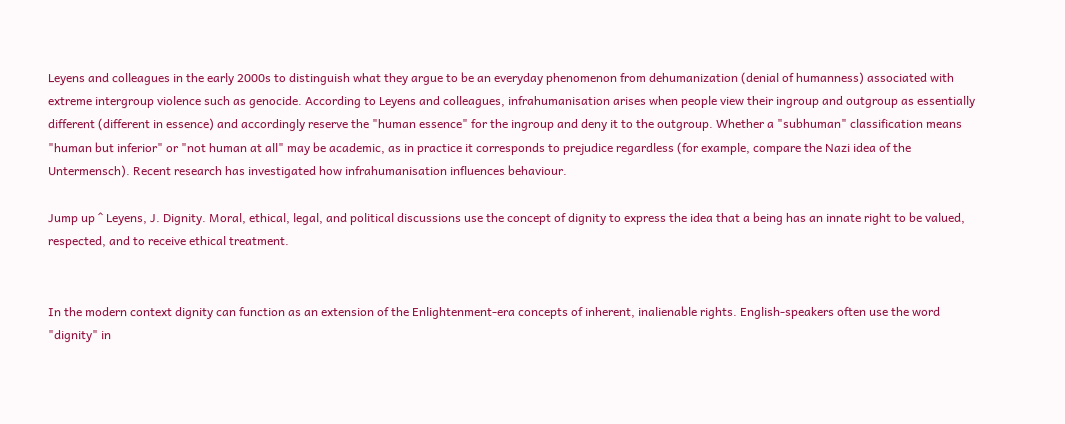Leyens and colleagues in the early 2000s to distinguish what they argue to be an everyday phenomenon from dehumanization (denial of humanness) associated with extreme intergroup violence such as genocide. According to Leyens and colleagues, infrahumanisation arises when people view their ingroup and outgroup as essentially different (different in essence) and accordingly reserve the "human essence" for the ingroup and deny it to the outgroup. Whether a "subhuman" classification means "human but inferior" or "not human at all" may be academic, as in practice it corresponds to prejudice regardless (for example, compare the Nazi idea of the Untermensch). Recent research has investigated how infrahumanisation influences behaviour.

Jump up ^ Leyens, J. Dignity. Moral, ethical, legal, and political discussions use the concept of dignity to express the idea that a being has an innate right to be valued, respected, and to receive ethical treatment.


In the modern context dignity can function as an extension of the Enlightenment-era concepts of inherent, inalienable rights. English-speakers often use the word "dignity" in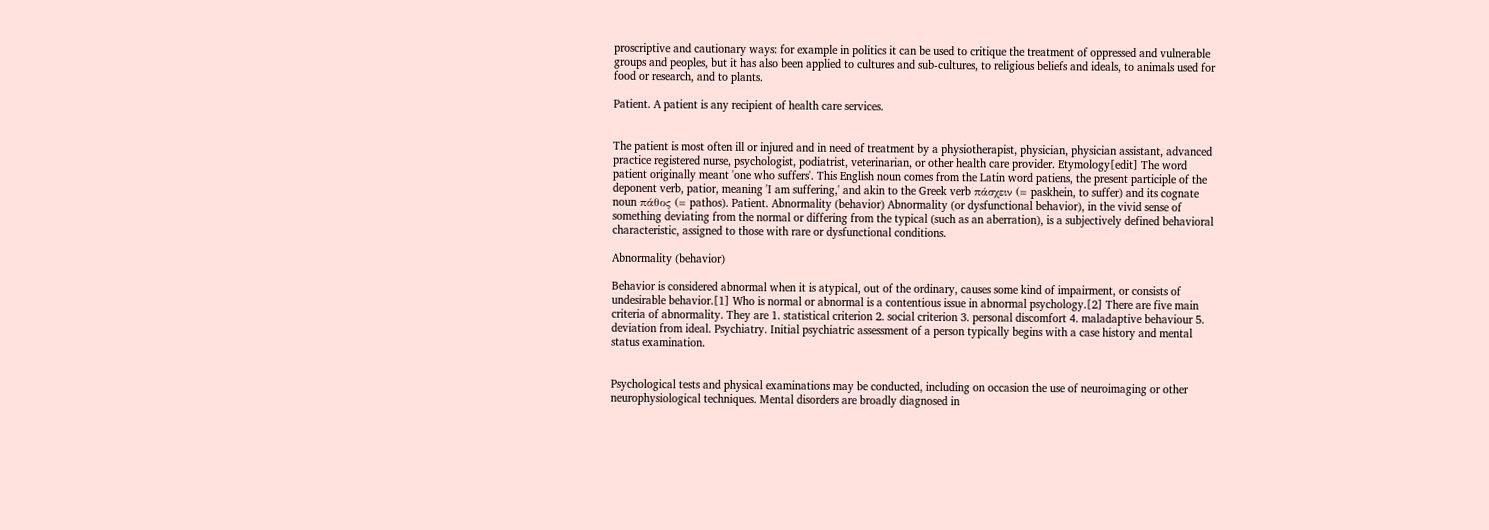proscriptive and cautionary ways: for example in politics it can be used to critique the treatment of oppressed and vulnerable groups and peoples, but it has also been applied to cultures and sub-cultures, to religious beliefs and ideals, to animals used for food or research, and to plants.

Patient. A patient is any recipient of health care services.


The patient is most often ill or injured and in need of treatment by a physiotherapist, physician, physician assistant, advanced practice registered nurse, psychologist, podiatrist, veterinarian, or other health care provider. Etymology[edit] The word patient originally meant 'one who suffers'. This English noun comes from the Latin word patiens, the present participle of the deponent verb, patior, meaning 'I am suffering,' and akin to the Greek verb πάσχειν (= paskhein, to suffer) and its cognate noun πάθος (= pathos). Patient. Abnormality (behavior) Abnormality (or dysfunctional behavior), in the vivid sense of something deviating from the normal or differing from the typical (such as an aberration), is a subjectively defined behavioral characteristic, assigned to those with rare or dysfunctional conditions.

Abnormality (behavior)

Behavior is considered abnormal when it is atypical, out of the ordinary, causes some kind of impairment, or consists of undesirable behavior.[1] Who is normal or abnormal is a contentious issue in abnormal psychology.[2] There are five main criteria of abnormality. They are 1. statistical criterion 2. social criterion 3. personal discomfort 4. maladaptive behaviour 5. deviation from ideal. Psychiatry. Initial psychiatric assessment of a person typically begins with a case history and mental status examination.


Psychological tests and physical examinations may be conducted, including on occasion the use of neuroimaging or other neurophysiological techniques. Mental disorders are broadly diagnosed in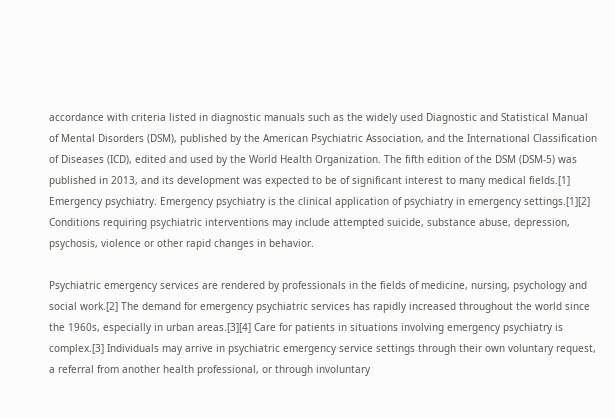accordance with criteria listed in diagnostic manuals such as the widely used Diagnostic and Statistical Manual of Mental Disorders (DSM), published by the American Psychiatric Association, and the International Classification of Diseases (ICD), edited and used by the World Health Organization. The fifth edition of the DSM (DSM-5) was published in 2013, and its development was expected to be of significant interest to many medical fields.[1] Emergency psychiatry. Emergency psychiatry is the clinical application of psychiatry in emergency settings.[1][2] Conditions requiring psychiatric interventions may include attempted suicide, substance abuse, depression, psychosis, violence or other rapid changes in behavior.

Psychiatric emergency services are rendered by professionals in the fields of medicine, nursing, psychology and social work.[2] The demand for emergency psychiatric services has rapidly increased throughout the world since the 1960s, especially in urban areas.[3][4] Care for patients in situations involving emergency psychiatry is complex.[3] Individuals may arrive in psychiatric emergency service settings through their own voluntary request, a referral from another health professional, or through involuntary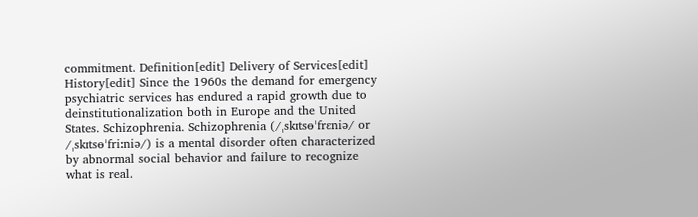commitment. Definition[edit] Delivery of Services[edit] History[edit] Since the 1960s the demand for emergency psychiatric services has endured a rapid growth due to deinstitutionalization both in Europe and the United States. Schizophrenia. Schizophrenia (/ˌskɪtsɵˈfrɛniə/ or /ˌskɪtsɵˈfriːniə/) is a mental disorder often characterized by abnormal social behavior and failure to recognize what is real.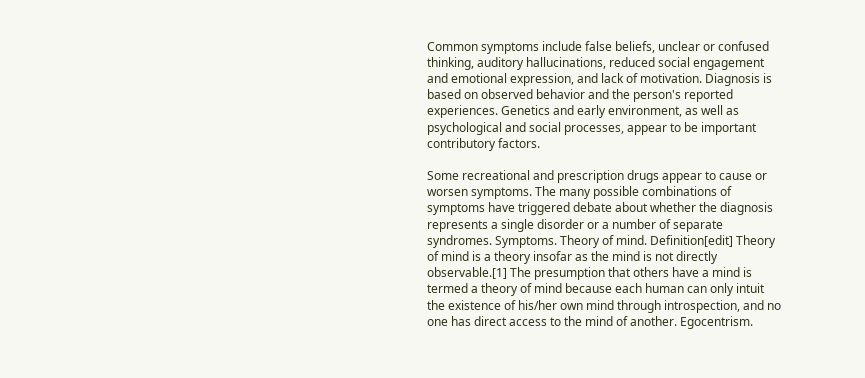Common symptoms include false beliefs, unclear or confused thinking, auditory hallucinations, reduced social engagement and emotional expression, and lack of motivation. Diagnosis is based on observed behavior and the person's reported experiences. Genetics and early environment, as well as psychological and social processes, appear to be important contributory factors.

Some recreational and prescription drugs appear to cause or worsen symptoms. The many possible combinations of symptoms have triggered debate about whether the diagnosis represents a single disorder or a number of separate syndromes. Symptoms. Theory of mind. Definition[edit] Theory of mind is a theory insofar as the mind is not directly observable.[1] The presumption that others have a mind is termed a theory of mind because each human can only intuit the existence of his/her own mind through introspection, and no one has direct access to the mind of another. Egocentrism.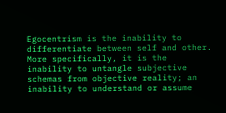Egocentrism is the inability to differentiate between self and other. More specifically, it is the inability to untangle subjective schemas from objective reality; an inability to understand or assume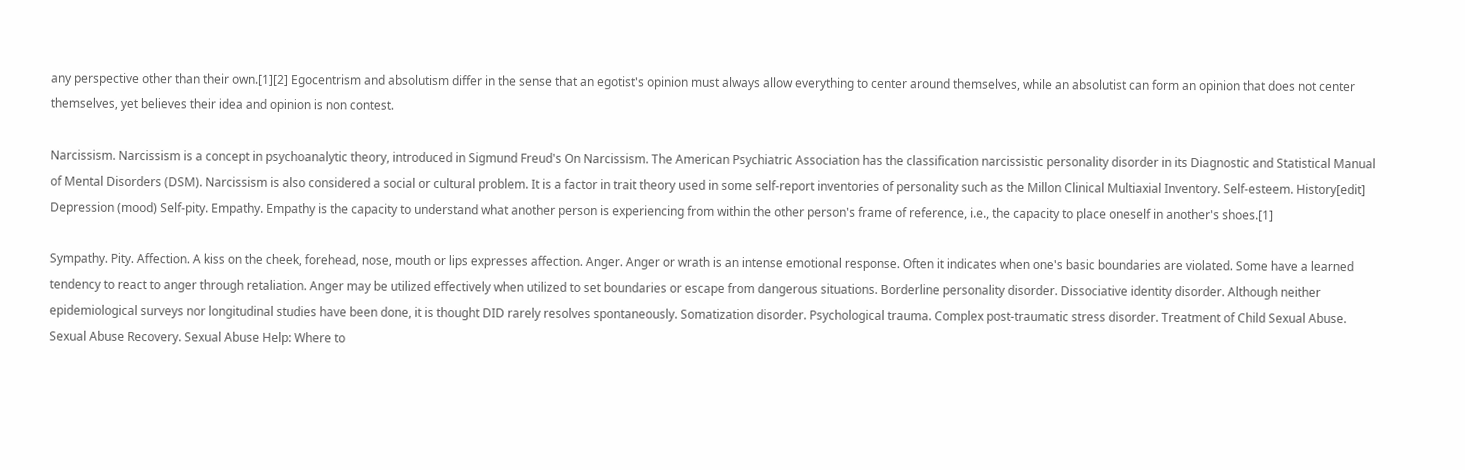any perspective other than their own.[1][2] Egocentrism and absolutism differ in the sense that an egotist's opinion must always allow everything to center around themselves, while an absolutist can form an opinion that does not center themselves, yet believes their idea and opinion is non contest.

Narcissism. Narcissism is a concept in psychoanalytic theory, introduced in Sigmund Freud's On Narcissism. The American Psychiatric Association has the classification narcissistic personality disorder in its Diagnostic and Statistical Manual of Mental Disorders (DSM). Narcissism is also considered a social or cultural problem. It is a factor in trait theory used in some self-report inventories of personality such as the Millon Clinical Multiaxial Inventory. Self-esteem. History[edit] Depression (mood) Self-pity. Empathy. Empathy is the capacity to understand what another person is experiencing from within the other person's frame of reference, i.e., the capacity to place oneself in another's shoes.[1]

Sympathy. Pity. Affection. A kiss on the cheek, forehead, nose, mouth or lips expresses affection. Anger. Anger or wrath is an intense emotional response. Often it indicates when one's basic boundaries are violated. Some have a learned tendency to react to anger through retaliation. Anger may be utilized effectively when utilized to set boundaries or escape from dangerous situations. Borderline personality disorder. Dissociative identity disorder. Although neither epidemiological surveys nor longitudinal studies have been done, it is thought DID rarely resolves spontaneously. Somatization disorder. Psychological trauma. Complex post-traumatic stress disorder. Treatment of Child Sexual Abuse. Sexual Abuse Recovery. Sexual Abuse Help: Where to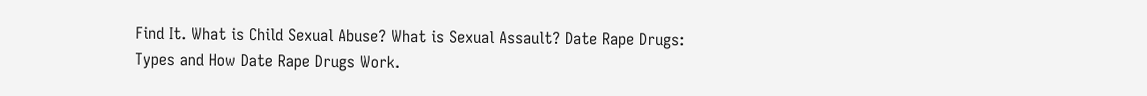Find It. What is Child Sexual Abuse? What is Sexual Assault? Date Rape Drugs: Types and How Date Rape Drugs Work.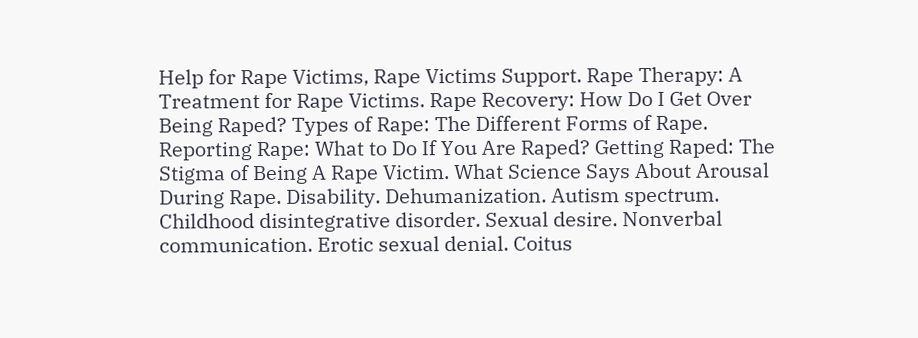Help for Rape Victims, Rape Victims Support. Rape Therapy: A Treatment for Rape Victims. Rape Recovery: How Do I Get Over Being Raped? Types of Rape: The Different Forms of Rape. Reporting Rape: What to Do If You Are Raped? Getting Raped: The Stigma of Being A Rape Victim. What Science Says About Arousal During Rape. Disability. Dehumanization. Autism spectrum. Childhood disintegrative disorder. Sexual desire. Nonverbal communication. Erotic sexual denial. Coitus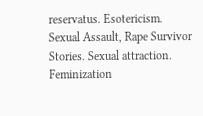reservatus. Esotericism. Sexual Assault, Rape Survivor Stories. Sexual attraction. Feminization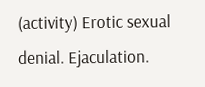(activity) Erotic sexual denial. Ejaculation.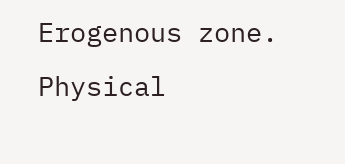Erogenous zone. Physical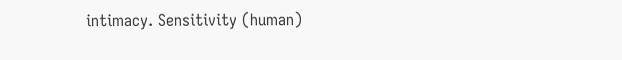intimacy. Sensitivity (human)